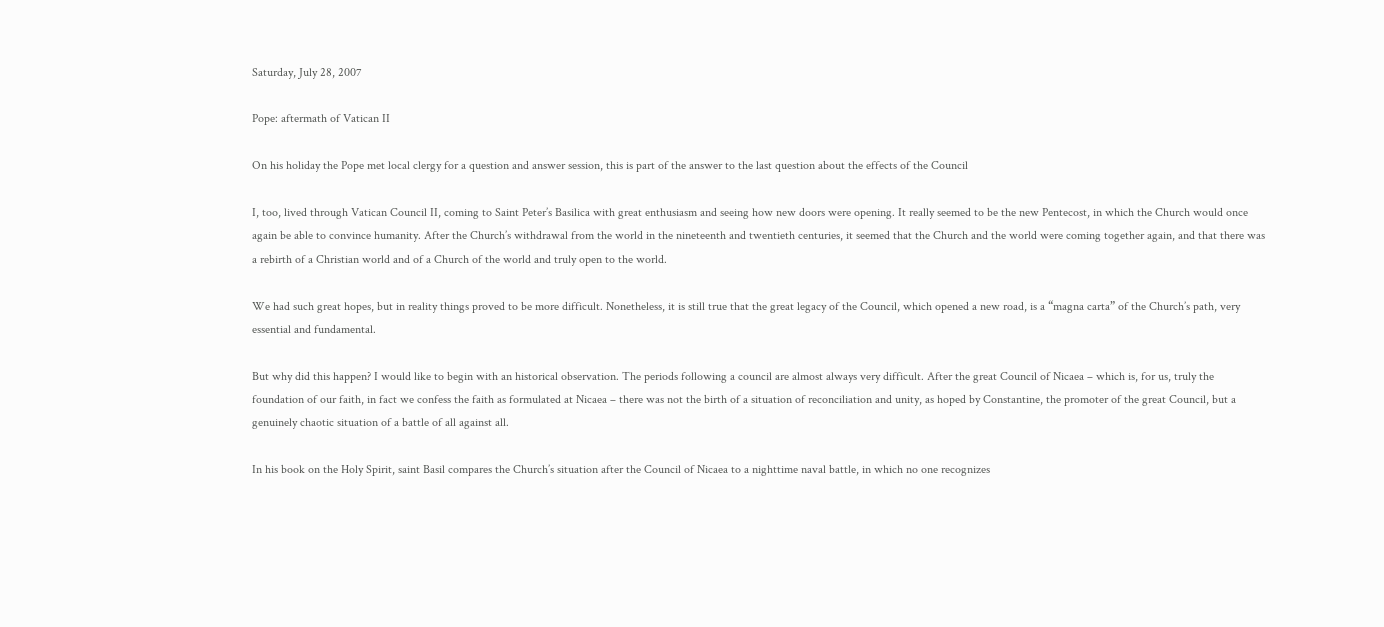Saturday, July 28, 2007

Pope: aftermath of Vatican II

On his holiday the Pope met local clergy for a question and answer session, this is part of the answer to the last question about the effects of the Council

I, too, lived through Vatican Council II, coming to Saint Peter’s Basilica with great enthusiasm and seeing how new doors were opening. It really seemed to be the new Pentecost, in which the Church would once again be able to convince humanity. After the Church’s withdrawal from the world in the nineteenth and twentieth centuries, it seemed that the Church and the world were coming together again, and that there was a rebirth of a Christian world and of a Church of the world and truly open to the world.

We had such great hopes, but in reality things proved to be more difficult. Nonetheless, it is still true that the great legacy of the Council, which opened a new road, is a “magna carta” of the Church’s path, very essential and fundamental.

But why did this happen? I would like to begin with an historical observation. The periods following a council are almost always very difficult. After the great Council of Nicaea – which is, for us, truly the foundation of our faith, in fact we confess the faith as formulated at Nicaea – there was not the birth of a situation of reconciliation and unity, as hoped by Constantine, the promoter of the great Council, but a genuinely chaotic situation of a battle of all against all.

In his book on the Holy Spirit, saint Basil compares the Church’s situation after the Council of Nicaea to a nighttime naval battle, in which no one recognizes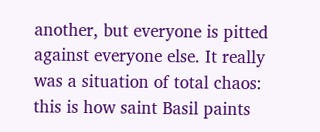another, but everyone is pitted against everyone else. It really was a situation of total chaos: this is how saint Basil paints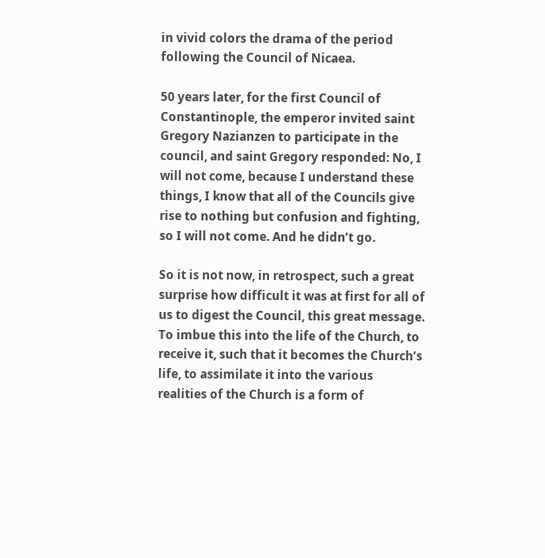in vivid colors the drama of the period following the Council of Nicaea.

50 years later, for the first Council of Constantinople, the emperor invited saint Gregory Nazianzen to participate in the council, and saint Gregory responded: No, I will not come, because I understand these things, I know that all of the Councils give rise to nothing but confusion and fighting, so I will not come. And he didn’t go.

So it is not now, in retrospect, such a great surprise how difficult it was at first for all of us to digest the Council, this great message. To imbue this into the life of the Church, to receive it, such that it becomes the Church’s life, to assimilate it into the various realities of the Church is a form of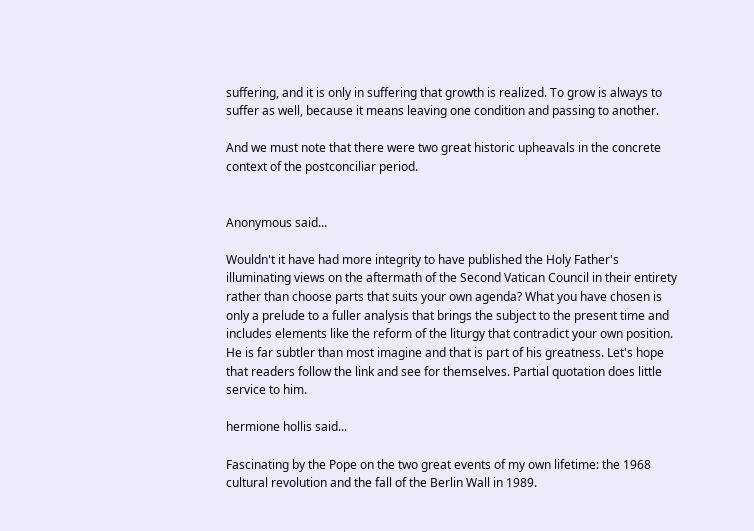suffering, and it is only in suffering that growth is realized. To grow is always to suffer as well, because it means leaving one condition and passing to another.

And we must note that there were two great historic upheavals in the concrete context of the postconciliar period.


Anonymous said...

Wouldn't it have had more integrity to have published the Holy Father's illuminating views on the aftermath of the Second Vatican Council in their entirety rather than choose parts that suits your own agenda? What you have chosen is only a prelude to a fuller analysis that brings the subject to the present time and includes elements like the reform of the liturgy that contradict your own position. He is far subtler than most imagine and that is part of his greatness. Let's hope that readers follow the link and see for themselves. Partial quotation does little service to him.

hermione hollis said...

Fascinating by the Pope on the two great events of my own lifetime: the 1968 cultural revolution and the fall of the Berlin Wall in 1989.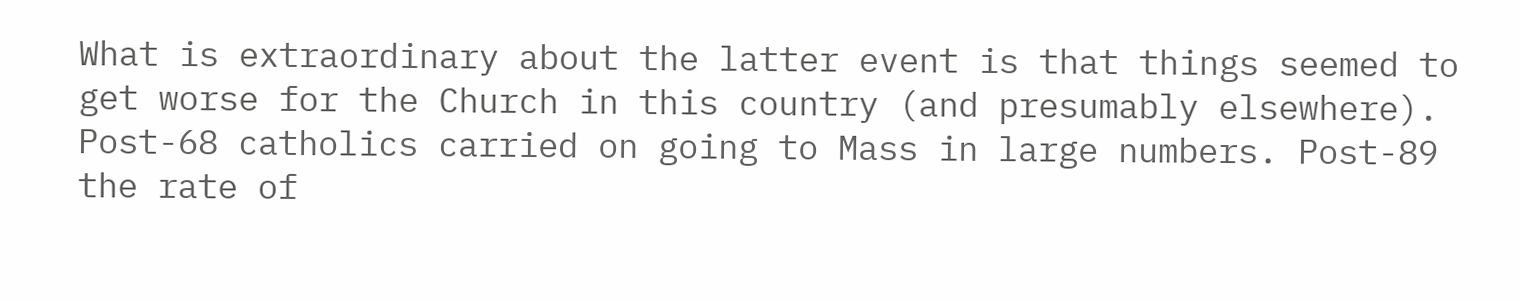What is extraordinary about the latter event is that things seemed to get worse for the Church in this country (and presumably elsewhere). Post-68 catholics carried on going to Mass in large numbers. Post-89 the rate of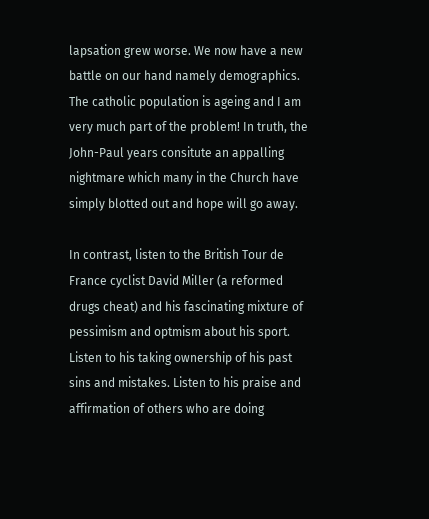lapsation grew worse. We now have a new battle on our hand namely demographics. The catholic population is ageing and I am very much part of the problem! In truth, the John-Paul years consitute an appalling nightmare which many in the Church have simply blotted out and hope will go away.

In contrast, listen to the British Tour de France cyclist David Miller (a reformed drugs cheat) and his fascinating mixture of pessimism and optmism about his sport. Listen to his taking ownership of his past sins and mistakes. Listen to his praise and affirmation of others who are doing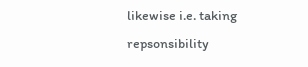likewise i.e. taking repsonsibility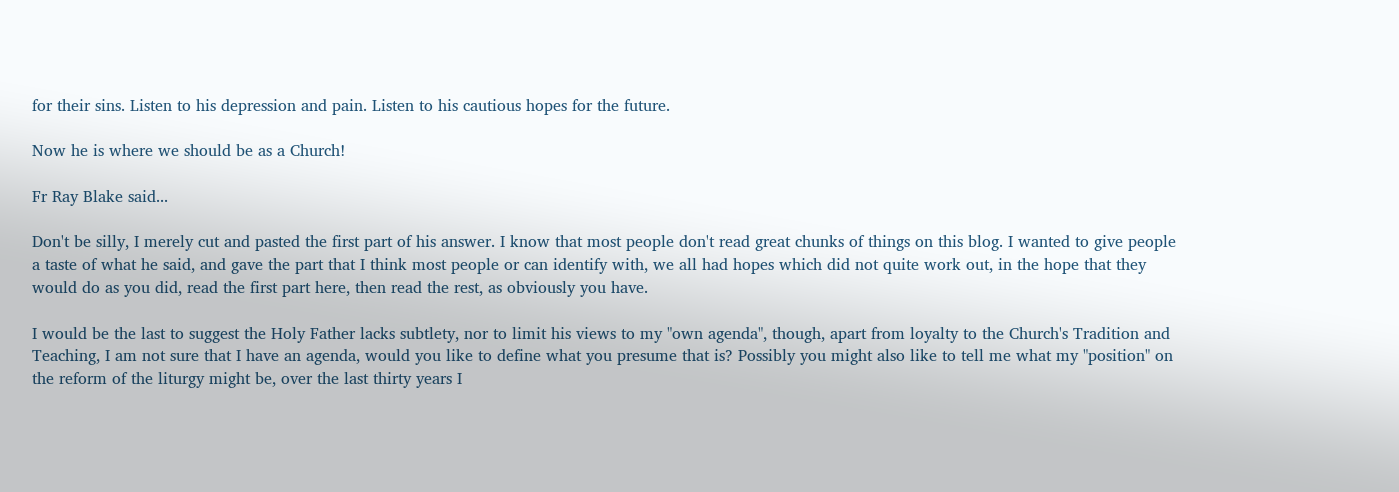for their sins. Listen to his depression and pain. Listen to his cautious hopes for the future.

Now he is where we should be as a Church!

Fr Ray Blake said...

Don't be silly, I merely cut and pasted the first part of his answer. I know that most people don't read great chunks of things on this blog. I wanted to give people a taste of what he said, and gave the part that I think most people or can identify with, we all had hopes which did not quite work out, in the hope that they would do as you did, read the first part here, then read the rest, as obviously you have.

I would be the last to suggest the Holy Father lacks subtlety, nor to limit his views to my "own agenda", though, apart from loyalty to the Church's Tradition and Teaching, I am not sure that I have an agenda, would you like to define what you presume that is? Possibly you might also like to tell me what my "position" on the reform of the liturgy might be, over the last thirty years I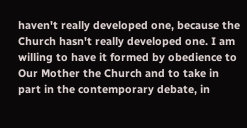haven't really developed one, because the Church hasn't really developed one. I am willing to have it formed by obedience to Our Mother the Church and to take in part in the contemporary debate, in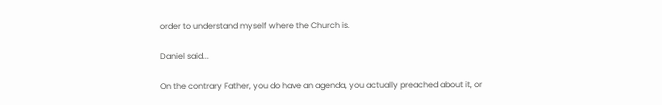order to understand myself where the Church is.

Daniel said...

On the contrary Father, you do have an agenda, you actually preached about it, or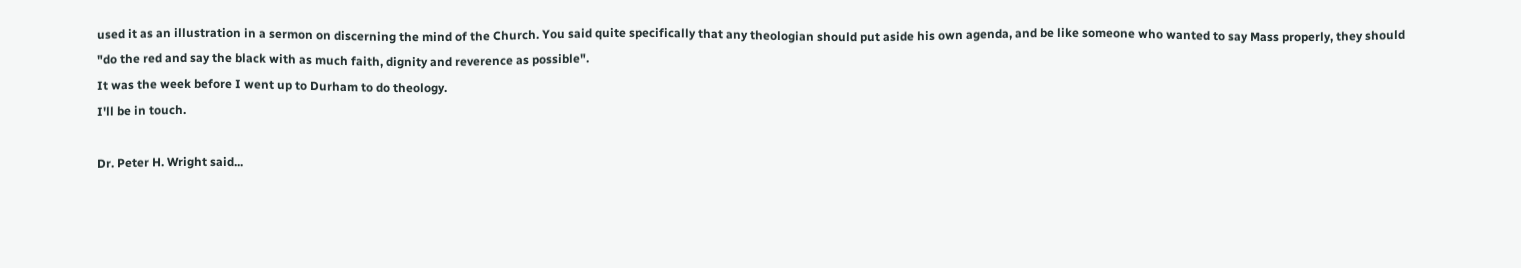used it as an illustration in a sermon on discerning the mind of the Church. You said quite specifically that any theologian should put aside his own agenda, and be like someone who wanted to say Mass properly, they should "do the red and say the black with as much faith, dignity and reverence as possible".
It was the week before I went up to Durham to do theology.
I'll be in touch.

Dr. Peter H. Wright said...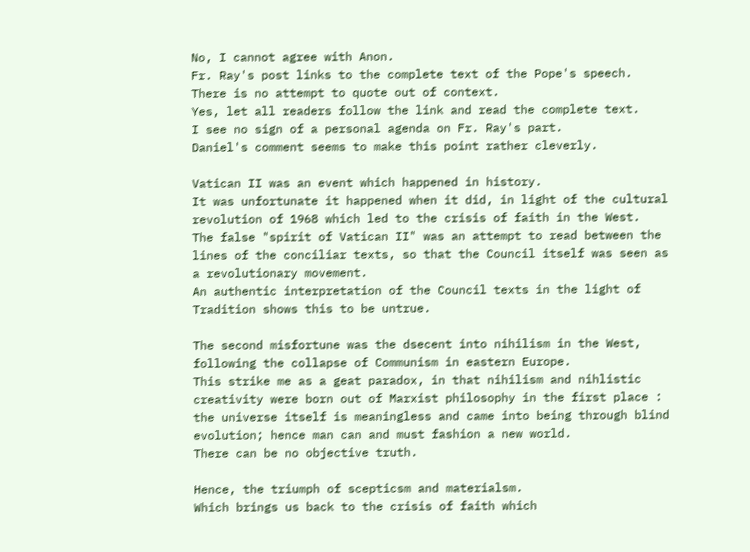No, I cannot agree with Anon.
Fr. Ray's post links to the complete text of the Pope's speech.
There is no attempt to quote out of context.
Yes, let all readers follow the link and read the complete text.
I see no sign of a personal agenda on Fr. Ray's part.
Daniel's comment seems to make this point rather cleverly.

Vatican II was an event which happened in history.
It was unfortunate it happened when it did, in light of the cultural revolution of 1968 which led to the crisis of faith in the West.
The false "spirit of Vatican II" was an attempt to read between the lines of the conciliar texts, so that the Council itself was seen as a revolutionary movement.
An authentic interpretation of the Council texts in the light of Tradition shows this to be untrue.

The second misfortune was the dsecent into nihilism in the West, following the collapse of Communism in eastern Europe.
This strike me as a geat paradox, in that nihilism and nihlistic creativity were born out of Marxist philosophy in the first place : the universe itself is meaningless and came into being through blind evolution; hence man can and must fashion a new world.
There can be no objective truth.

Hence, the triumph of scepticsm and materialsm.
Which brings us back to the crisis of faith which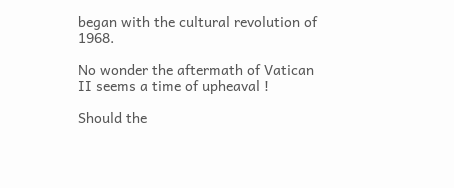began with the cultural revolution of 1968.

No wonder the aftermath of Vatican II seems a time of upheaval !

Should the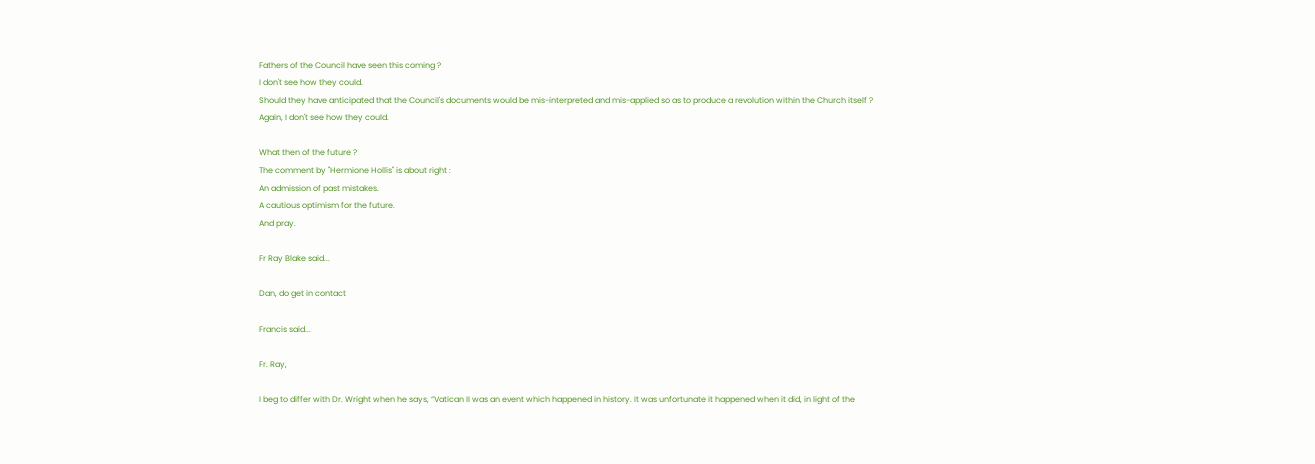Fathers of the Council have seen this coming ?
I don't see how they could.
Should they have anticipated that the Council's documents would be mis-interpreted and mis-applied so as to produce a revolution within the Church itself ?
Again, I don't see how they could.

What then of the future ?
The comment by "Hermione Hollis" is about right :
An admission of past mistakes.
A cautious optimism for the future.
And pray.

Fr Ray Blake said...

Dan, do get in contact

Francis said...

Fr. Ray,

I beg to differ with Dr. Wright when he says, “Vatican II was an event which happened in history. It was unfortunate it happened when it did, in light of the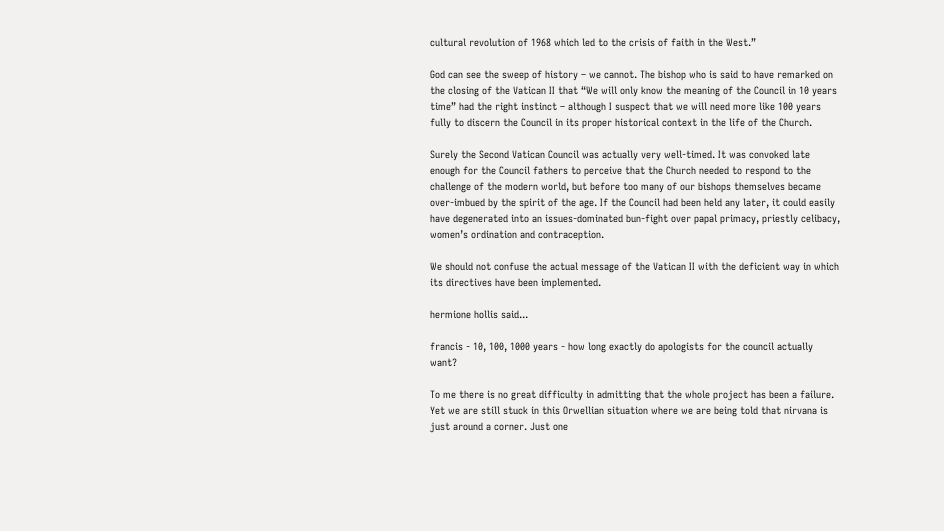cultural revolution of 1968 which led to the crisis of faith in the West.”

God can see the sweep of history – we cannot. The bishop who is said to have remarked on the closing of the Vatican II that “We will only know the meaning of the Council in 10 years time” had the right instinct – although I suspect that we will need more like 100 years fully to discern the Council in its proper historical context in the life of the Church.

Surely the Second Vatican Council was actually very well-timed. It was convoked late enough for the Council fathers to perceive that the Church needed to respond to the challenge of the modern world, but before too many of our bishops themselves became over-imbued by the spirit of the age. If the Council had been held any later, it could easily have degenerated into an issues-dominated bun-fight over papal primacy, priestly celibacy, women’s ordination and contraception.

We should not confuse the actual message of the Vatican II with the deficient way in which its directives have been implemented.

hermione hollis said...

francis - 10, 100, 1000 years - how long exactly do apologists for the council actually want?

To me there is no great difficulty in admitting that the whole project has been a failure. Yet we are still stuck in this Orwellian situation where we are being told that nirvana is just around a corner. Just one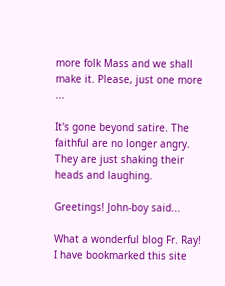more folk Mass and we shall make it. Please, just one more ...

It's gone beyond satire. The faithful are no longer angry. They are just shaking their heads and laughing.

Greetings! John-boy said...

What a wonderful blog Fr. Ray! I have bookmarked this site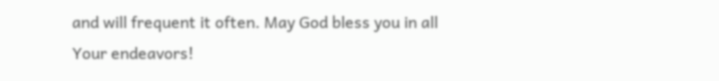and will frequent it often. May God bless you in all Your endeavors!